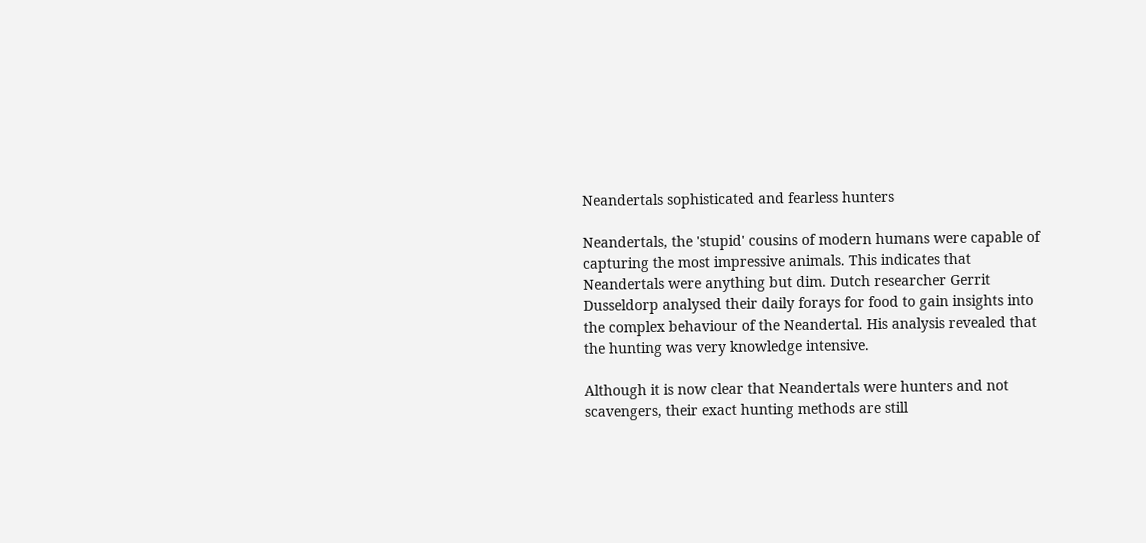Neandertals sophisticated and fearless hunters

Neandertals, the 'stupid' cousins of modern humans were capable of capturing the most impressive animals. This indicates that Neandertals were anything but dim. Dutch researcher Gerrit Dusseldorp analysed their daily forays for food to gain insights into the complex behaviour of the Neandertal. His analysis revealed that the hunting was very knowledge intensive.

Although it is now clear that Neandertals were hunters and not scavengers, their exact hunting methods are still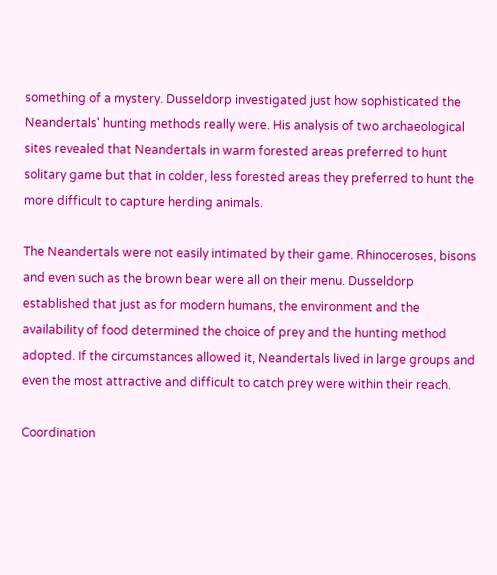something of a mystery. Dusseldorp investigated just how sophisticated the Neandertals' hunting methods really were. His analysis of two archaeological sites revealed that Neandertals in warm forested areas preferred to hunt solitary game but that in colder, less forested areas they preferred to hunt the more difficult to capture herding animals.

The Neandertals were not easily intimated by their game. Rhinoceroses, bisons and even such as the brown bear were all on their menu. Dusseldorp established that just as for modern humans, the environment and the availability of food determined the choice of prey and the hunting method adopted. If the circumstances allowed it, Neandertals lived in large groups and even the most attractive and difficult to catch prey were within their reach.

Coordination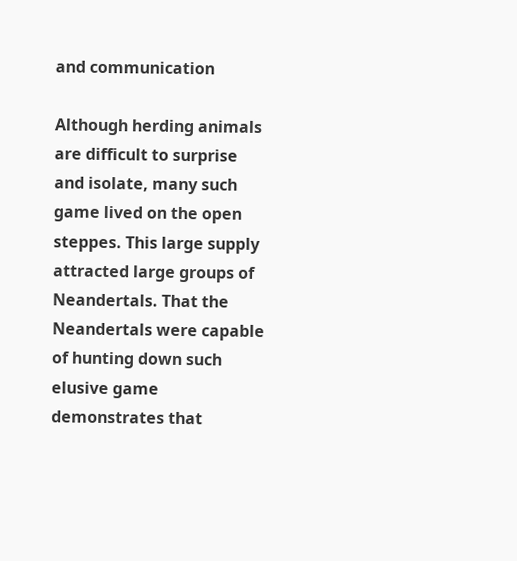and communication

Although herding animals are difficult to surprise and isolate, many such game lived on the open steppes. This large supply attracted large groups of Neandertals. That the Neandertals were capable of hunting down such elusive game demonstrates that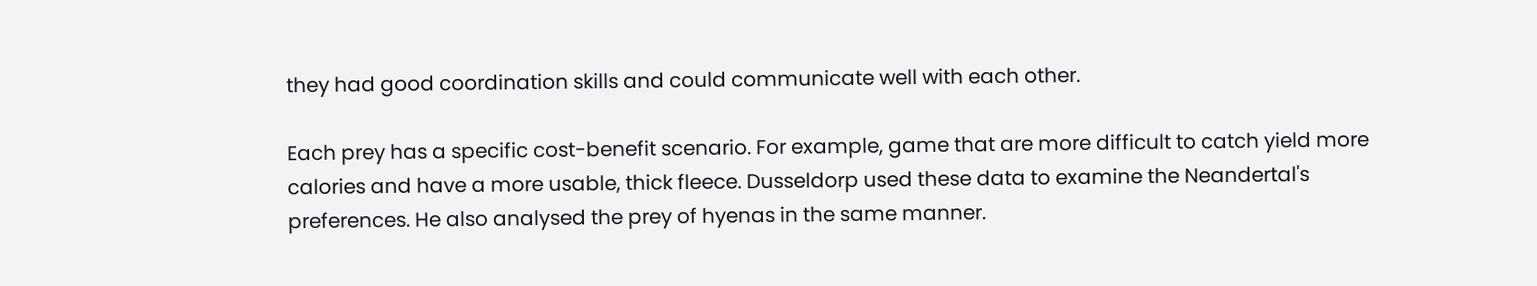they had good coordination skills and could communicate well with each other.

Each prey has a specific cost-benefit scenario. For example, game that are more difficult to catch yield more calories and have a more usable, thick fleece. Dusseldorp used these data to examine the Neandertal's preferences. He also analysed the prey of hyenas in the same manner.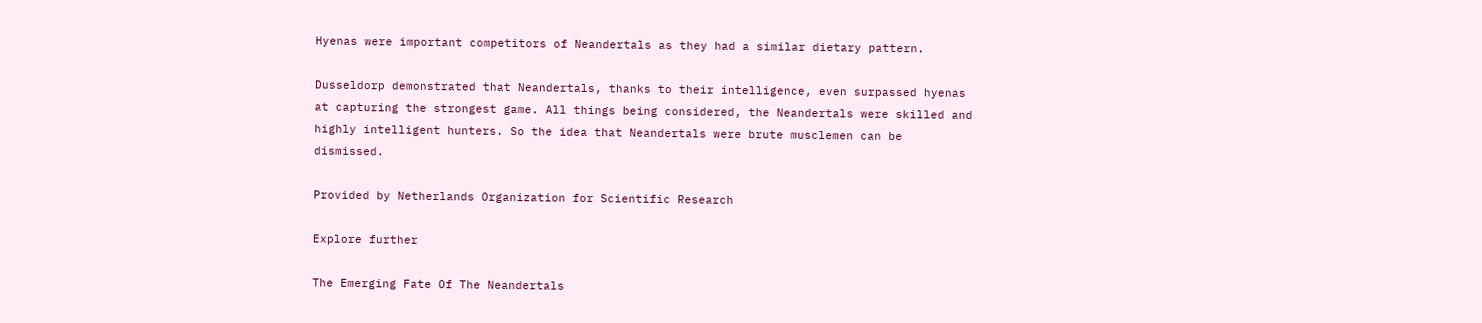Hyenas were important competitors of Neandertals as they had a similar dietary pattern.

Dusseldorp demonstrated that Neandertals, thanks to their intelligence, even surpassed hyenas at capturing the strongest game. All things being considered, the Neandertals were skilled and highly intelligent hunters. So the idea that Neandertals were brute musclemen can be dismissed.

Provided by Netherlands Organization for Scientific Research

Explore further

The Emerging Fate Of The Neandertals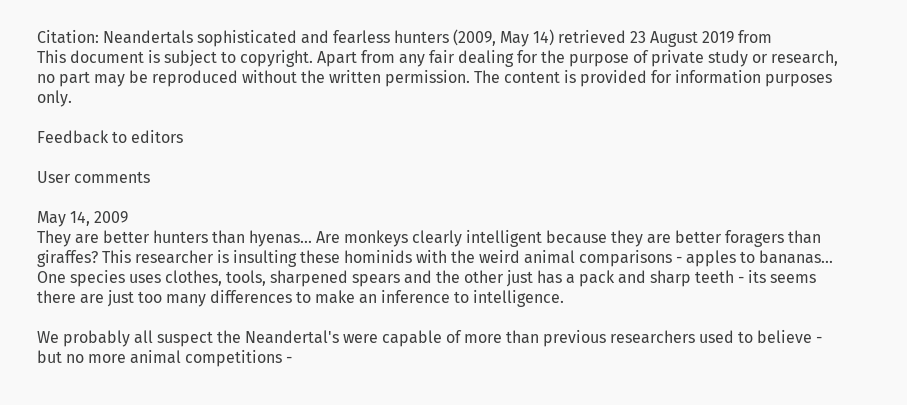Citation: Neandertals sophisticated and fearless hunters (2009, May 14) retrieved 23 August 2019 from
This document is subject to copyright. Apart from any fair dealing for the purpose of private study or research, no part may be reproduced without the written permission. The content is provided for information purposes only.

Feedback to editors

User comments

May 14, 2009
They are better hunters than hyenas... Are monkeys clearly intelligent because they are better foragers than giraffes? This researcher is insulting these hominids with the weird animal comparisons - apples to bananas... One species uses clothes, tools, sharpened spears and the other just has a pack and sharp teeth - its seems there are just too many differences to make an inference to intelligence.

We probably all suspect the Neandertal's were capable of more than previous researchers used to believe - but no more animal competitions -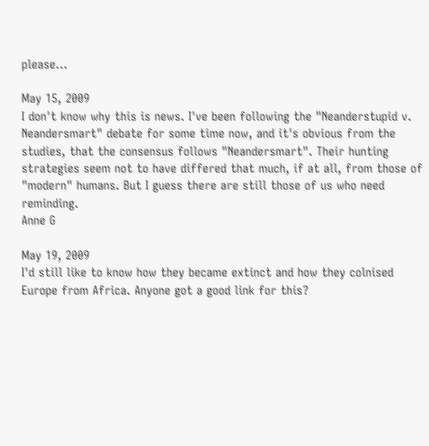please...

May 15, 2009
I don't know why this is news. I've been following the "Neanderstupid v. Neandersmart" debate for some time now, and it's obvious from the studies, that the consensus follows "Neandersmart". Their hunting strategies seem not to have differed that much, if at all, from those of "modern" humans. But I guess there are still those of us who need reminding.
Anne G

May 19, 2009
I'd still like to know how they became extinct and how they colnised Europe from Africa. Anyone got a good link for this?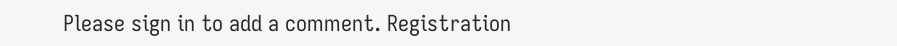Please sign in to add a comment. Registration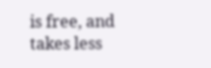is free, and takes less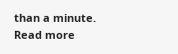than a minute. Read more